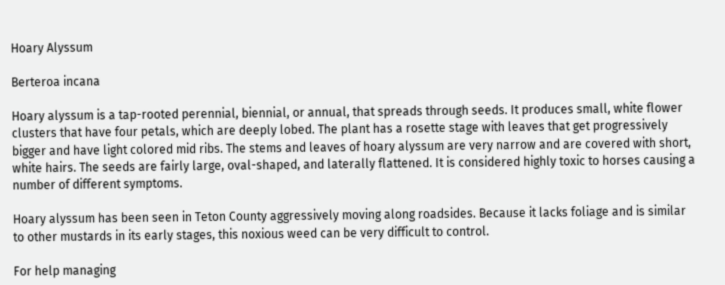Hoary Alyssum

Berteroa incana

Hoary alyssum is a tap-rooted perennial, biennial, or annual, that spreads through seeds. It produces small, white flower clusters that have four petals, which are deeply lobed. The plant has a rosette stage with leaves that get progressively bigger and have light colored mid ribs. The stems and leaves of hoary alyssum are very narrow and are covered with short, white hairs. The seeds are fairly large, oval-shaped, and laterally flattened. It is considered highly toxic to horses causing a number of different symptoms.

Hoary alyssum has been seen in Teton County aggressively moving along roadsides. Because it lacks foliage and is similar to other mustards in its early stages, this noxious weed can be very difficult to control.

For help managing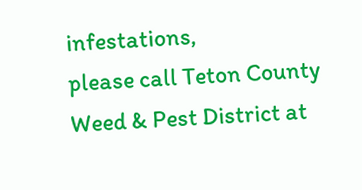infestations,
please call Teton County Weed & Pest District at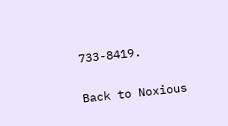733-8419.

Back to Noxious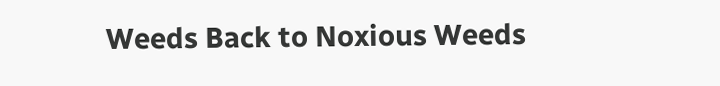Weeds Back to Noxious Weeds